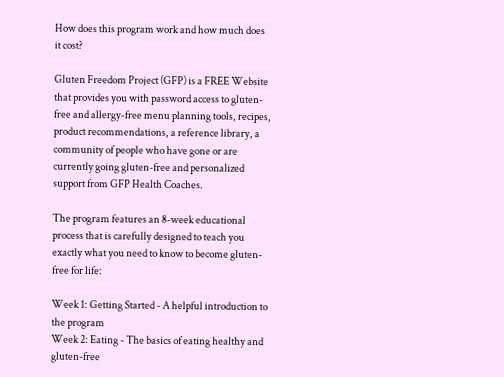How does this program work and how much does it cost?

Gluten Freedom Project (GFP) is a FREE Website that provides you with password access to gluten-free and allergy-free menu planning tools, recipes, product recommendations, a reference library, a community of people who have gone or are currently going gluten-free and personalized support from GFP Health Coaches.

The program features an 8-week educational process that is carefully designed to teach you exactly what you need to know to become gluten-free for life:

Week 1: Getting Started - A helpful introduction to the program
Week 2: Eating - The basics of eating healthy and gluten-free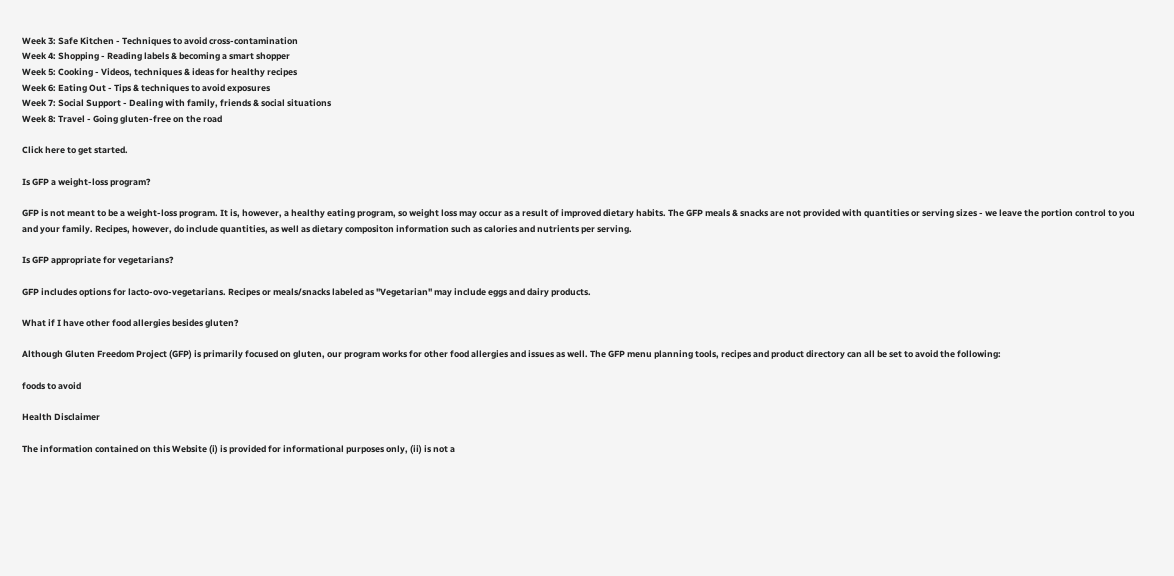Week 3: Safe Kitchen - Techniques to avoid cross-contamination
Week 4: Shopping - Reading labels & becoming a smart shopper
Week 5: Cooking - Videos, techniques & ideas for healthy recipes
Week 6: Eating Out - Tips & techniques to avoid exposures
Week 7: Social Support - Dealing with family, friends & social situations
Week 8: Travel - Going gluten-free on the road

Click here to get started.

Is GFP a weight-loss program?

GFP is not meant to be a weight-loss program. It is, however, a healthy eating program, so weight loss may occur as a result of improved dietary habits. The GFP meals & snacks are not provided with quantities or serving sizes - we leave the portion control to you and your family. Recipes, however, do include quantities, as well as dietary compositon information such as calories and nutrients per serving.

Is GFP appropriate for vegetarians?

GFP includes options for lacto-ovo-vegetarians. Recipes or meals/snacks labeled as "Vegetarian" may include eggs and dairy products.

What if I have other food allergies besides gluten?

Although Gluten Freedom Project (GFP) is primarily focused on gluten, our program works for other food allergies and issues as well. The GFP menu planning tools, recipes and product directory can all be set to avoid the following:

foods to avoid

Health Disclaimer

The information contained on this Website (i) is provided for informational purposes only, (ii) is not a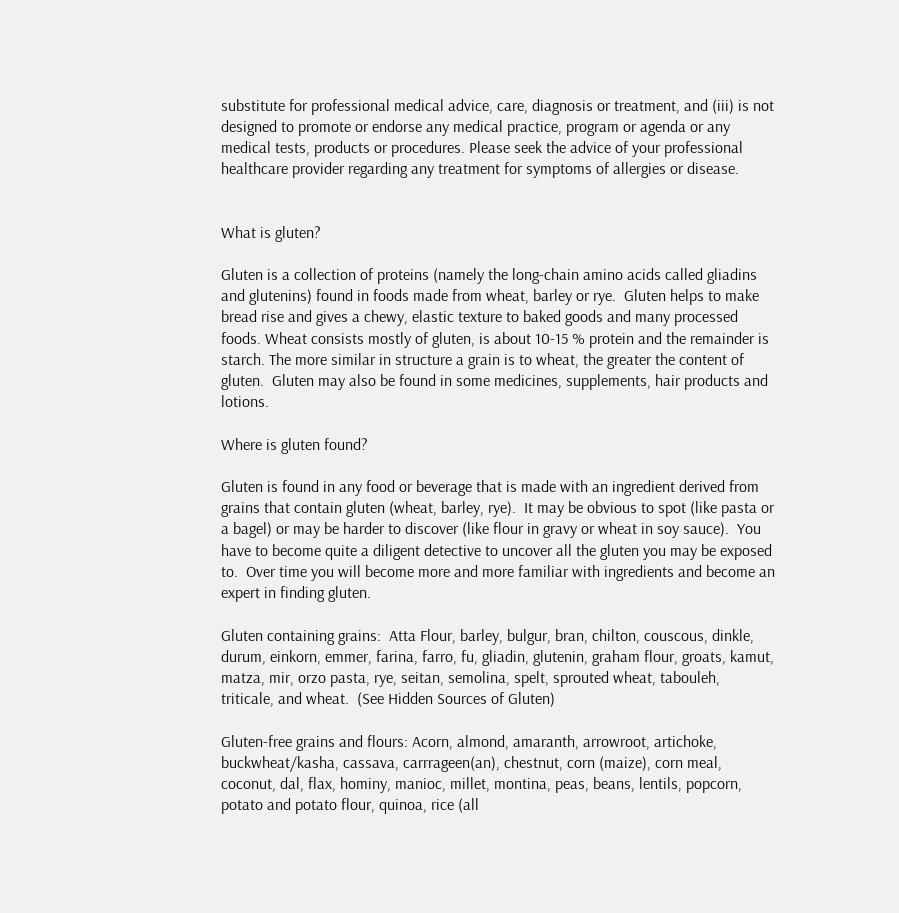substitute for professional medical advice, care, diagnosis or treatment, and (iii) is not designed to promote or endorse any medical practice, program or agenda or any medical tests, products or procedures. Please seek the advice of your professional healthcare provider regarding any treatment for symptoms of allergies or disease.


What is gluten?

Gluten is a collection of proteins (namely the long-chain amino acids called gliadins and glutenins) found in foods made from wheat, barley or rye.  Gluten helps to make bread rise and gives a chewy, elastic texture to baked goods and many processed foods. Wheat consists mostly of gluten, is about 10-15 % protein and the remainder is starch. The more similar in structure a grain is to wheat, the greater the content of gluten.  Gluten may also be found in some medicines, supplements, hair products and lotions.

Where is gluten found?

Gluten is found in any food or beverage that is made with an ingredient derived from grains that contain gluten (wheat, barley, rye).  It may be obvious to spot (like pasta or a bagel) or may be harder to discover (like flour in gravy or wheat in soy sauce).  You have to become quite a diligent detective to uncover all the gluten you may be exposed to.  Over time you will become more and more familiar with ingredients and become an expert in finding gluten.

Gluten containing grains:  Atta Flour, barley, bulgur, bran, chilton, couscous, dinkle, durum, einkorn, emmer, farina, farro, fu, gliadin, glutenin, graham flour, groats, kamut, matza, mir, orzo pasta, rye, seitan, semolina, spelt, sprouted wheat, tabouleh, triticale, and wheat.  (See Hidden Sources of Gluten)

Gluten-free grains and flours: Acorn, almond, amaranth, arrowroot, artichoke, buckwheat/kasha, cassava, carrrageen(an), chestnut, corn (maize), corn meal, coconut, dal, flax, hominy, manioc, millet, montina, peas, beans, lentils, popcorn, potato and potato flour, quinoa, rice (all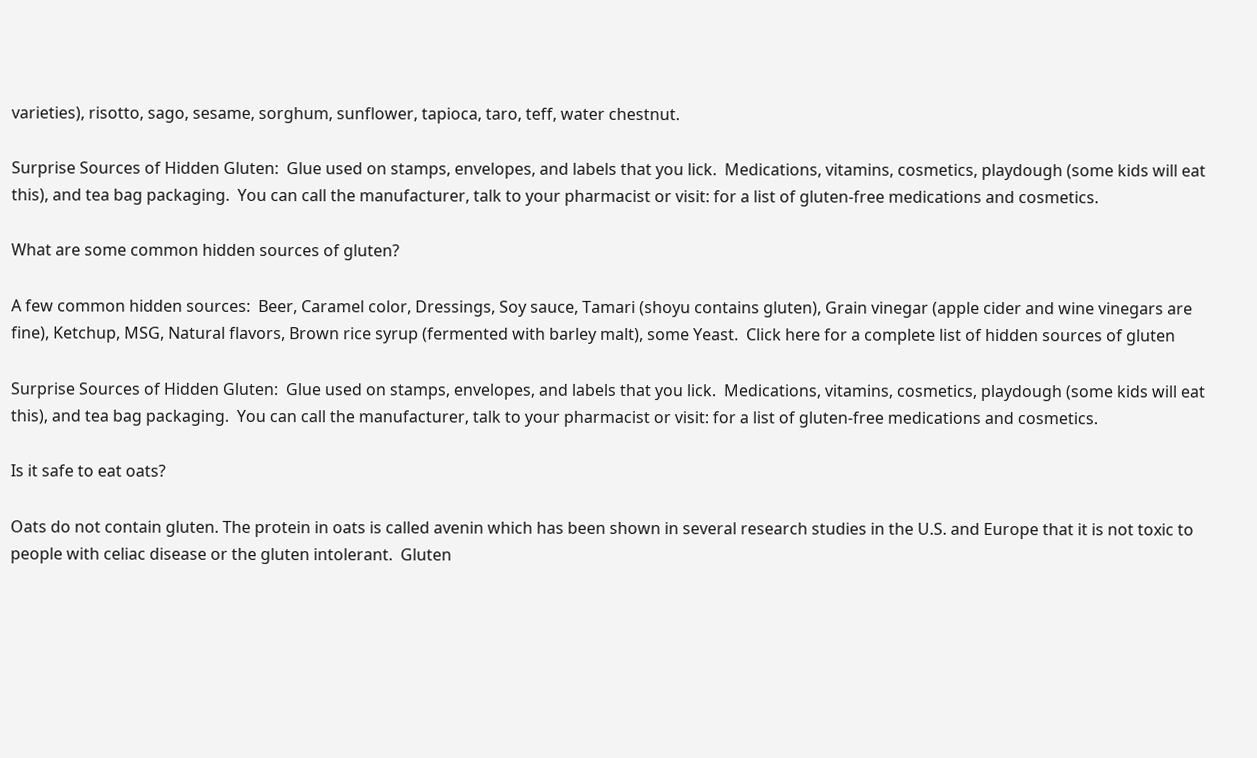varieties), risotto, sago, sesame, sorghum, sunflower, tapioca, taro, teff, water chestnut.

Surprise Sources of Hidden Gluten:  Glue used on stamps, envelopes, and labels that you lick.  Medications, vitamins, cosmetics, playdough (some kids will eat this), and tea bag packaging.  You can call the manufacturer, talk to your pharmacist or visit: for a list of gluten-free medications and cosmetics.

What are some common hidden sources of gluten?

A few common hidden sources:  Beer, Caramel color, Dressings, Soy sauce, Tamari (shoyu contains gluten), Grain vinegar (apple cider and wine vinegars are fine), Ketchup, MSG, Natural flavors, Brown rice syrup (fermented with barley malt), some Yeast.  Click here for a complete list of hidden sources of gluten

Surprise Sources of Hidden Gluten:  Glue used on stamps, envelopes, and labels that you lick.  Medications, vitamins, cosmetics, playdough (some kids will eat this), and tea bag packaging.  You can call the manufacturer, talk to your pharmacist or visit: for a list of gluten-free medications and cosmetics.

Is it safe to eat oats?

Oats do not contain gluten. The protein in oats is called avenin which has been shown in several research studies in the U.S. and Europe that it is not toxic to people with celiac disease or the gluten intolerant.  Gluten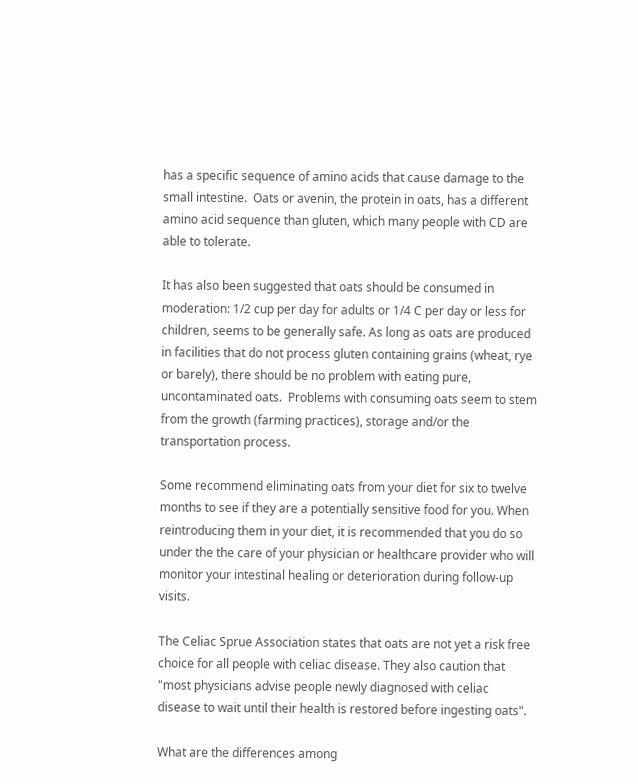has a specific sequence of amino acids that cause damage to the small intestine.  Oats or avenin, the protein in oats, has a different amino acid sequence than gluten, which many people with CD are able to tolerate.

It has also been suggested that oats should be consumed in moderation: 1/2 cup per day for adults or 1/4 C per day or less for children, seems to be generally safe. As long as oats are produced in facilities that do not process gluten containing grains (wheat, rye or barely), there should be no problem with eating pure, uncontaminated oats.  Problems with consuming oats seem to stem from the growth (farming practices), storage and/or the transportation process.

Some recommend eliminating oats from your diet for six to twelve months to see if they are a potentially sensitive food for you. When reintroducing them in your diet, it is recommended that you do so under the the care of your physician or healthcare provider who will monitor your intestinal healing or deterioration during follow-up visits.

The Celiac Sprue Association states that oats are not yet a risk free choice for all people with celiac disease. They also caution that "most physicians advise people newly diagnosed with celiac disease to wait until their health is restored before ingesting oats".

What are the differences among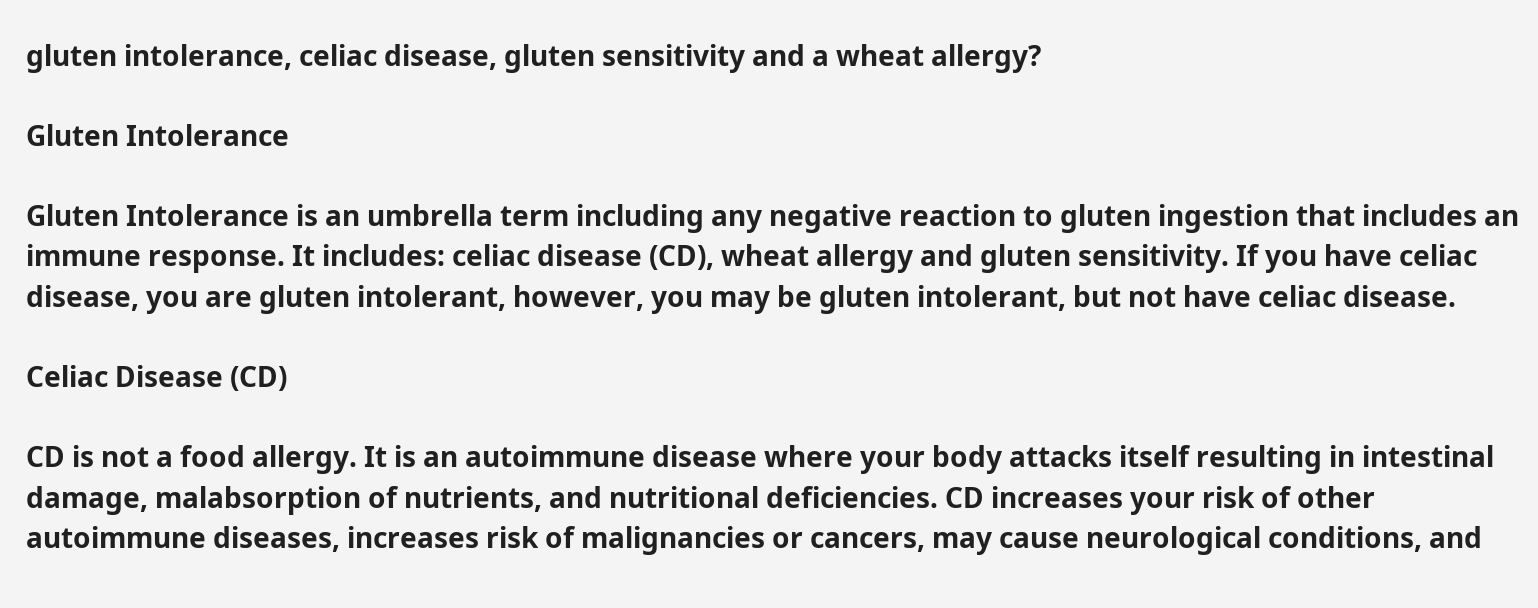gluten intolerance, celiac disease, gluten sensitivity and a wheat allergy?

Gluten Intolerance

Gluten Intolerance is an umbrella term including any negative reaction to gluten ingestion that includes an immune response. It includes: celiac disease (CD), wheat allergy and gluten sensitivity. If you have celiac disease, you are gluten intolerant, however, you may be gluten intolerant, but not have celiac disease.

Celiac Disease (CD)

CD is not a food allergy. It is an autoimmune disease where your body attacks itself resulting in intestinal damage, malabsorption of nutrients, and nutritional deficiencies. CD increases your risk of other autoimmune diseases, increases risk of malignancies or cancers, may cause neurological conditions, and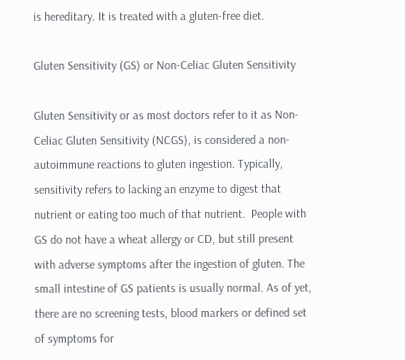is hereditary. It is treated with a gluten-free diet.

Gluten Sensitivity (GS) or Non-Celiac Gluten Sensitivity

Gluten Sensitivity or as most doctors refer to it as Non-Celiac Gluten Sensitivity (NCGS), is considered a non-autoimmune reactions to gluten ingestion. Typically, sensitivity refers to lacking an enzyme to digest that nutrient or eating too much of that nutrient.  People with GS do not have a wheat allergy or CD, but still present with adverse symptoms after the ingestion of gluten. The small intestine of GS patients is usually normal. As of yet, there are no screening tests, blood markers or defined set of symptoms for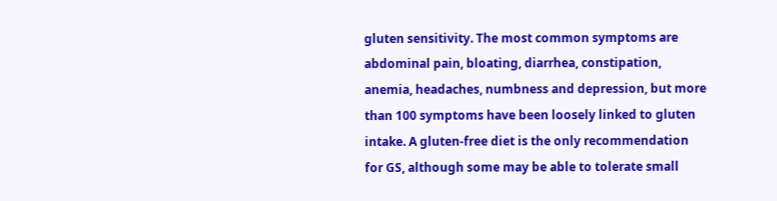gluten sensitivity. The most common symptoms are abdominal pain, bloating, diarrhea, constipation, anemia, headaches, numbness and depression, but more than 100 symptoms have been loosely linked to gluten intake. A gluten-free diet is the only recommendation for GS, although some may be able to tolerate small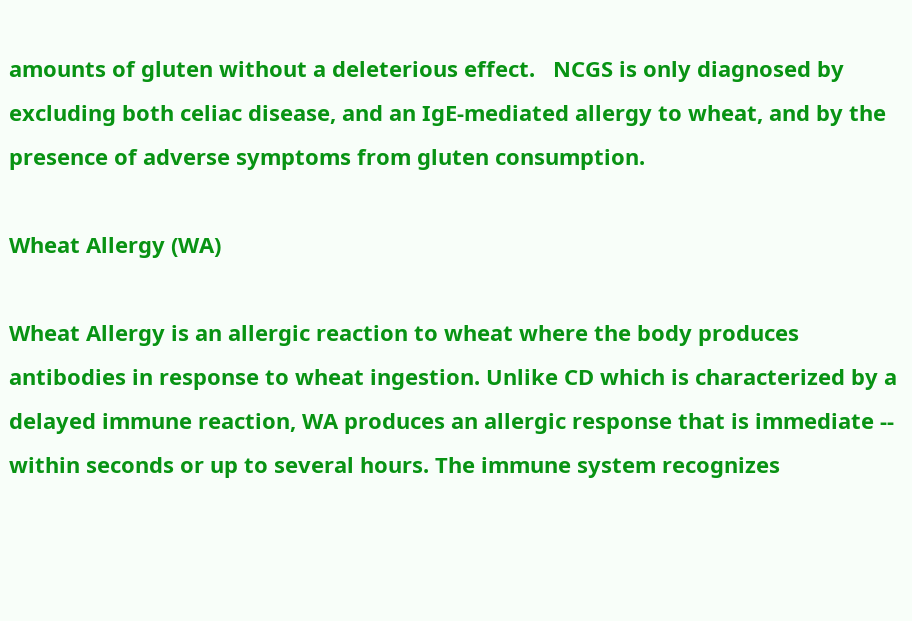amounts of gluten without a deleterious effect.   NCGS is only diagnosed by excluding both celiac disease, and an IgE-mediated allergy to wheat, and by the presence of adverse symptoms from gluten consumption.

Wheat Allergy (WA)

Wheat Allergy is an allergic reaction to wheat where the body produces antibodies in response to wheat ingestion. Unlike CD which is characterized by a delayed immune reaction, WA produces an allergic response that is immediate -- within seconds or up to several hours. The immune system recognizes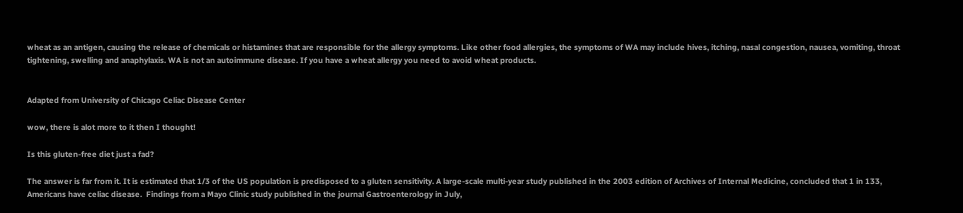wheat as an antigen, causing the release of chemicals or histamines that are responsible for the allergy symptoms. Like other food allergies, the symptoms of WA may include hives, itching, nasal congestion, nausea, vomiting, throat tightening, swelling and anaphylaxis. WA is not an autoimmune disease. If you have a wheat allergy you need to avoid wheat products.


Adapted from University of Chicago Celiac Disease Center

wow, there is alot more to it then I thought!

Is this gluten-free diet just a fad?

The answer is far from it. It is estimated that 1/3 of the US population is predisposed to a gluten sensitivity. A large-scale multi-year study published in the 2003 edition of Archives of Internal Medicine, concluded that 1 in 133, Americans have celiac disease.  Findings from a Mayo Clinic study published in the journal Gastroenterology in July,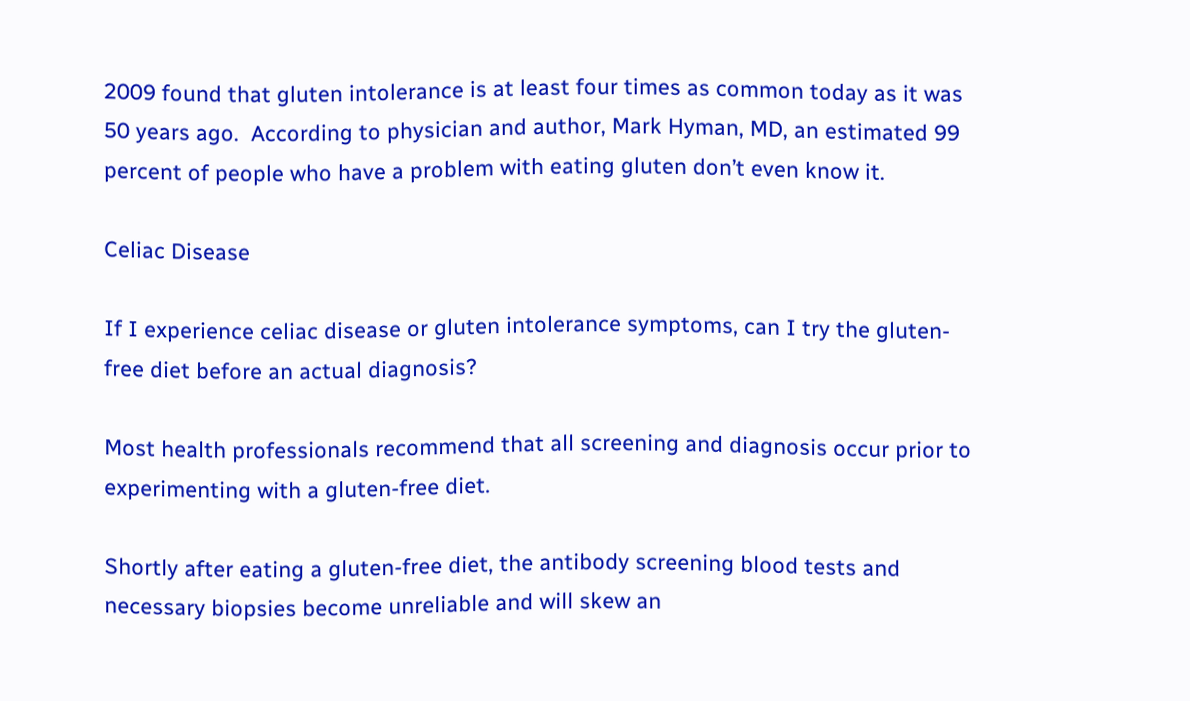2009 found that gluten intolerance is at least four times as common today as it was 50 years ago.  According to physician and author, Mark Hyman, MD, an estimated 99 percent of people who have a problem with eating gluten don’t even know it.

Celiac Disease

If I experience celiac disease or gluten intolerance symptoms, can I try the gluten-free diet before an actual diagnosis?

Most health professionals recommend that all screening and diagnosis occur prior to experimenting with a gluten-free diet.

Shortly after eating a gluten-free diet, the antibody screening blood tests and necessary biopsies become unreliable and will skew an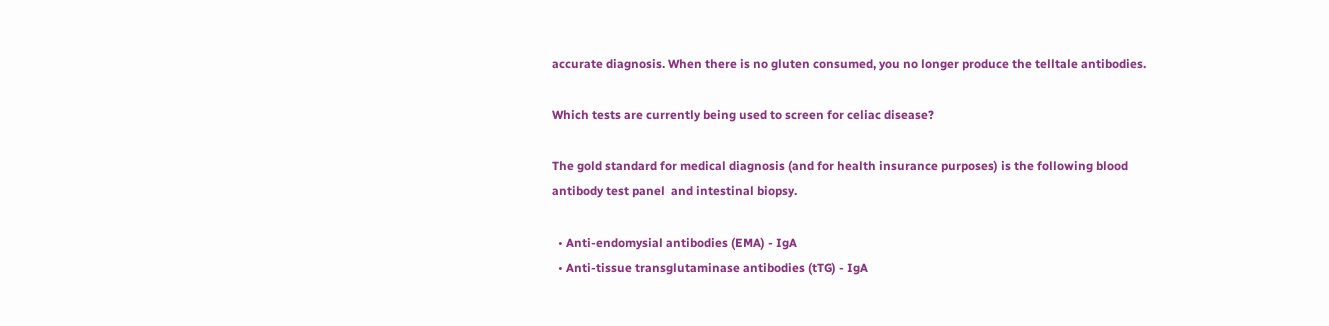accurate diagnosis. When there is no gluten consumed, you no longer produce the telltale antibodies.

Which tests are currently being used to screen for celiac disease?

The gold standard for medical diagnosis (and for health insurance purposes) is the following blood antibody test panel  and intestinal biopsy.

  • Anti-endomysial antibodies (EMA) - IgA
  • Anti-tissue transglutaminase antibodies (tTG) - IgA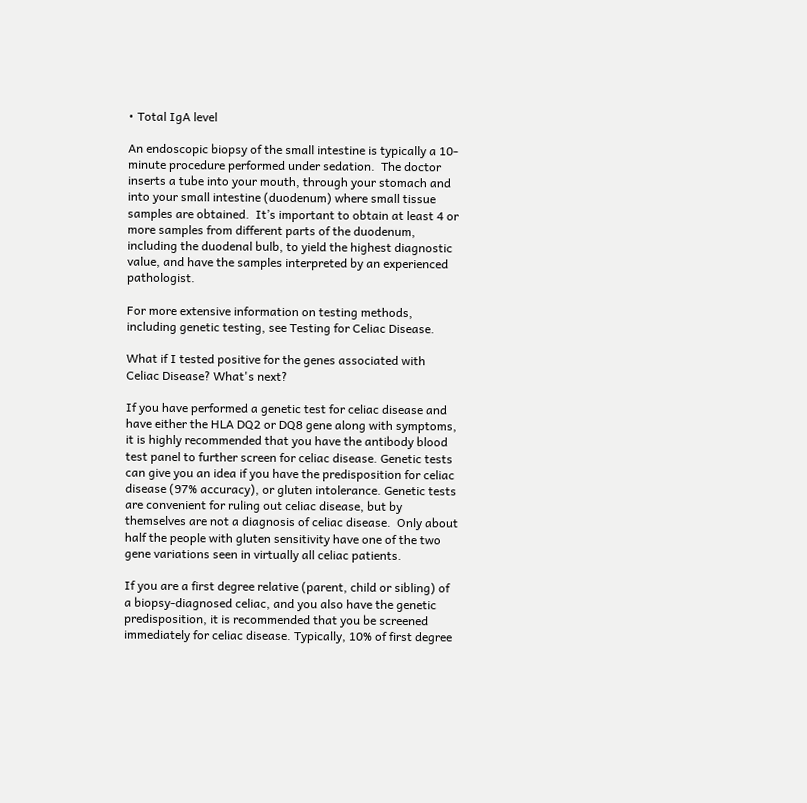• Total IgA level

An endoscopic biopsy of the small intestine is typically a 10-minute procedure performed under sedation.  The doctor inserts a tube into your mouth, through your stomach and into your small intestine (duodenum) where small tissue samples are obtained.  It’s important to obtain at least 4 or more samples from different parts of the duodenum, including the duodenal bulb, to yield the highest diagnostic value, and have the samples interpreted by an experienced pathologist.

For more extensive information on testing methods, including genetic testing, see Testing for Celiac Disease.

What if I tested positive for the genes associated with Celiac Disease? What's next?

If you have performed a genetic test for celiac disease and have either the HLA DQ2 or DQ8 gene along with symptoms, it is highly recommended that you have the antibody blood test panel to further screen for celiac disease. Genetic tests can give you an idea if you have the predisposition for celiac disease (97% accuracy), or gluten intolerance. Genetic tests are convenient for ruling out celiac disease, but by themselves are not a diagnosis of celiac disease.  Only about half the people with gluten sensitivity have one of the two gene variations seen in virtually all celiac patients.

If you are a first degree relative (parent, child or sibling) of a biopsy-diagnosed celiac, and you also have the genetic predisposition, it is recommended that you be screened immediately for celiac disease. Typically, 10% of first degree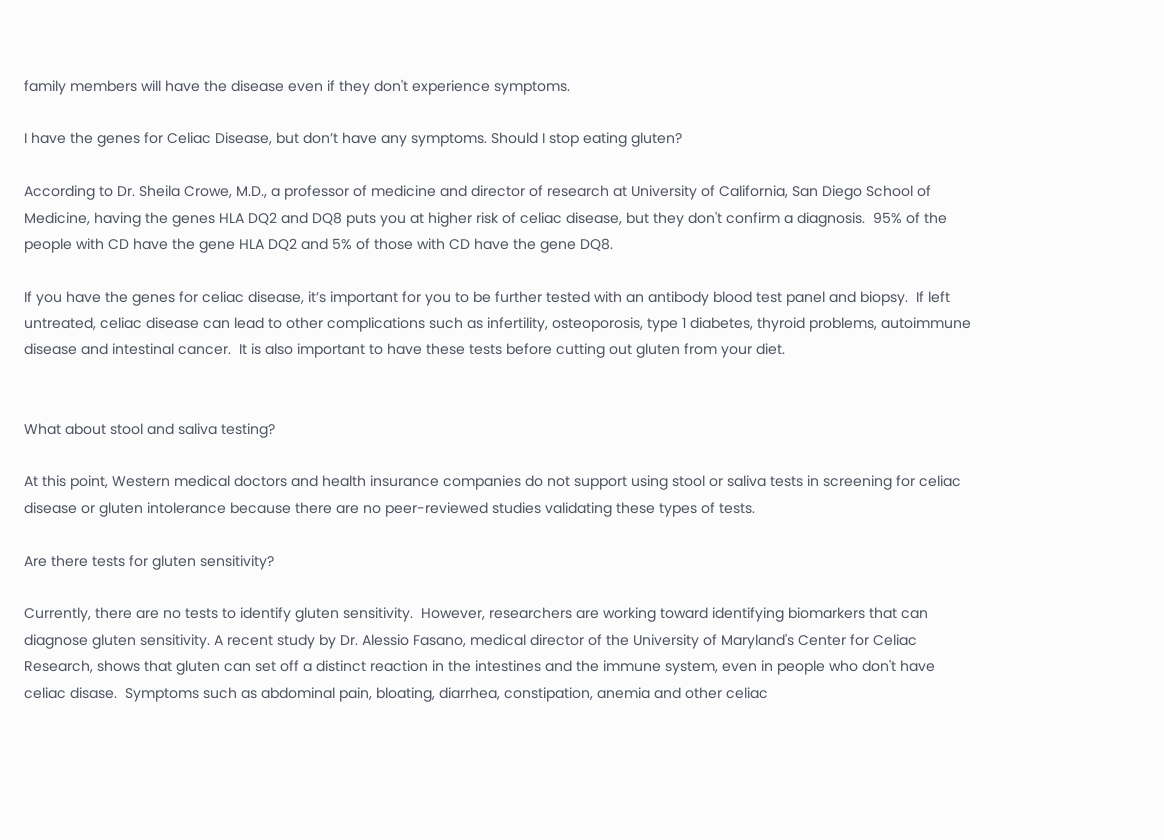family members will have the disease even if they don't experience symptoms.

I have the genes for Celiac Disease, but don’t have any symptoms. Should I stop eating gluten?

According to Dr. Sheila Crowe, M.D., a professor of medicine and director of research at University of California, San Diego School of Medicine, having the genes HLA DQ2 and DQ8 puts you at higher risk of celiac disease, but they don't confirm a diagnosis.  95% of the people with CD have the gene HLA DQ2 and 5% of those with CD have the gene DQ8.

If you have the genes for celiac disease, it’s important for you to be further tested with an antibody blood test panel and biopsy.  If left untreated, celiac disease can lead to other complications such as infertility, osteoporosis, type 1 diabetes, thyroid problems, autoimmune disease and intestinal cancer.  It is also important to have these tests before cutting out gluten from your diet.


What about stool and saliva testing?

At this point, Western medical doctors and health insurance companies do not support using stool or saliva tests in screening for celiac disease or gluten intolerance because there are no peer-reviewed studies validating these types of tests.

Are there tests for gluten sensitivity?

Currently, there are no tests to identify gluten sensitivity.  However, researchers are working toward identifying biomarkers that can diagnose gluten sensitivity. A recent study by Dr. Alessio Fasano, medical director of the University of Maryland's Center for Celiac Research, shows that gluten can set off a distinct reaction in the intestines and the immune system, even in people who don't have celiac disase.  Symptoms such as abdominal pain, bloating, diarrhea, constipation, anemia and other celiac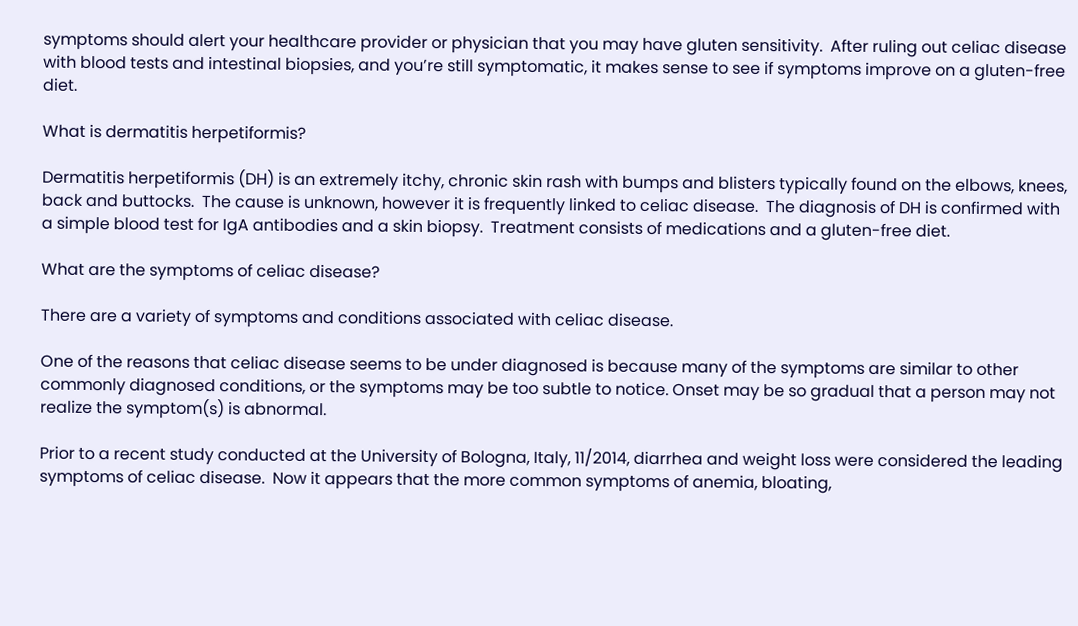symptoms should alert your healthcare provider or physician that you may have gluten sensitivity.  After ruling out celiac disease with blood tests and intestinal biopsies, and you’re still symptomatic, it makes sense to see if symptoms improve on a gluten-free diet.

What is dermatitis herpetiformis?

Dermatitis herpetiformis (DH) is an extremely itchy, chronic skin rash with bumps and blisters typically found on the elbows, knees, back and buttocks.  The cause is unknown, however it is frequently linked to celiac disease.  The diagnosis of DH is confirmed with a simple blood test for IgA antibodies and a skin biopsy.  Treatment consists of medications and a gluten-free diet.

What are the symptoms of celiac disease?

There are a variety of symptoms and conditions associated with celiac disease.

One of the reasons that celiac disease seems to be under diagnosed is because many of the symptoms are similar to other commonly diagnosed conditions, or the symptoms may be too subtle to notice. Onset may be so gradual that a person may not realize the symptom(s) is abnormal.

Prior to a recent study conducted at the University of Bologna, Italy, 11/2014, diarrhea and weight loss were considered the leading symptoms of celiac disease.  Now it appears that the more common symptoms of anemia, bloating,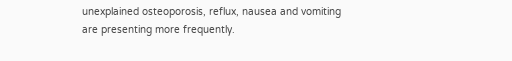unexplained osteoporosis, reflux, nausea and vomiting are presenting more frequently.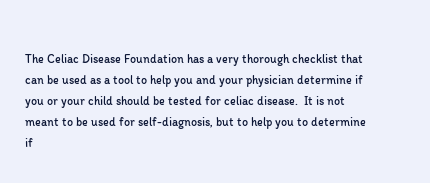The Celiac Disease Foundation has a very thorough checklist that can be used as a tool to help you and your physician determine if you or your child should be tested for celiac disease.  It is not meant to be used for self-diagnosis, but to help you to determine if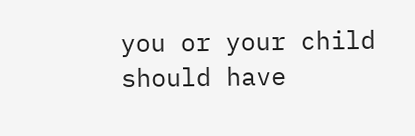you or your child should have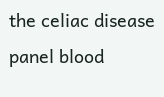the celiac disease panel blood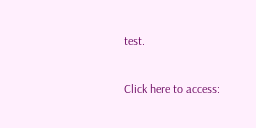test.

Click here to access: